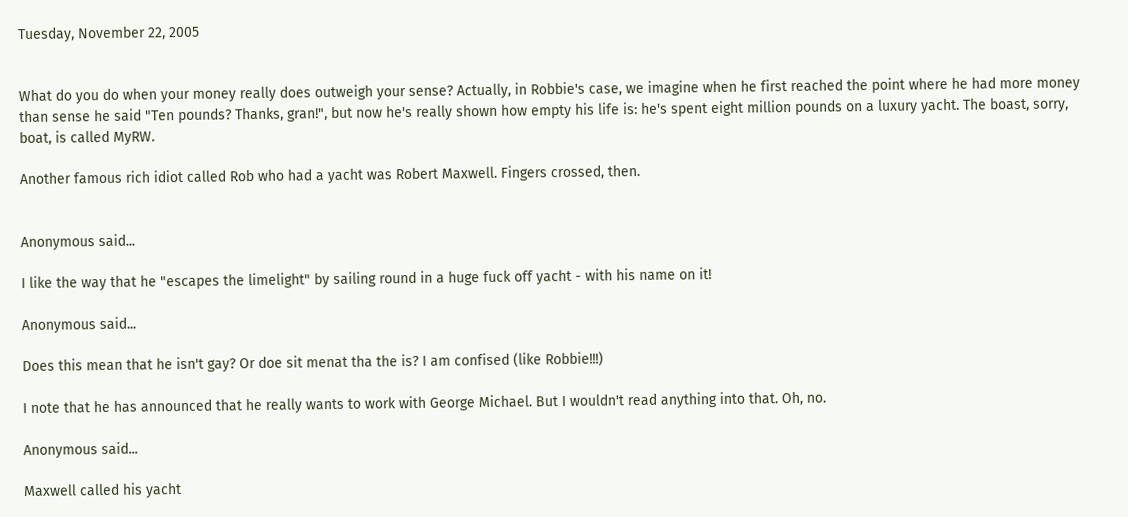Tuesday, November 22, 2005


What do you do when your money really does outweigh your sense? Actually, in Robbie's case, we imagine when he first reached the point where he had more money than sense he said "Ten pounds? Thanks, gran!", but now he's really shown how empty his life is: he's spent eight million pounds on a luxury yacht. The boast, sorry, boat, is called MyRW.

Another famous rich idiot called Rob who had a yacht was Robert Maxwell. Fingers crossed, then.


Anonymous said...

I like the way that he "escapes the limelight" by sailing round in a huge fuck off yacht - with his name on it!

Anonymous said...

Does this mean that he isn't gay? Or doe sit menat tha the is? I am confised (like Robbie!!!)

I note that he has announced that he really wants to work with George Michael. But I wouldn't read anything into that. Oh, no.

Anonymous said...

Maxwell called his yacht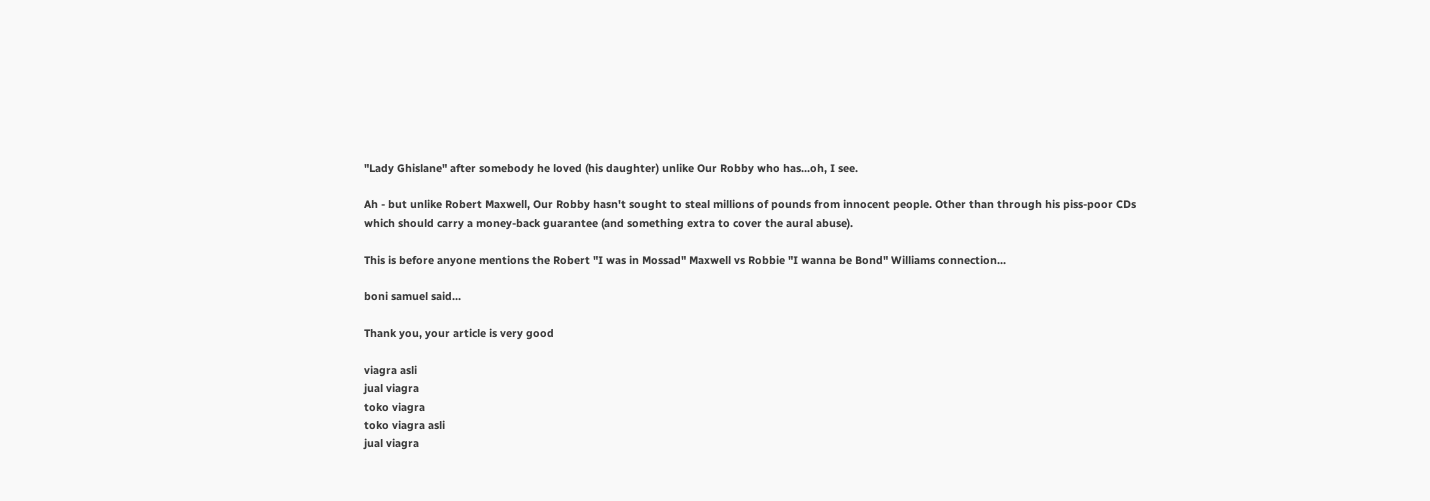"Lady Ghislane" after somebody he loved (his daughter) unlike Our Robby who has...oh, I see.

Ah - but unlike Robert Maxwell, Our Robby hasn't sought to steal millions of pounds from innocent people. Other than through his piss-poor CDs which should carry a money-back guarantee (and something extra to cover the aural abuse).

This is before anyone mentions the Robert "I was in Mossad" Maxwell vs Robbie "I wanna be Bond" Williams connection...

boni samuel said...

Thank you, your article is very good

viagra asli
jual viagra
toko viagra
toko viagra asli
jual viagra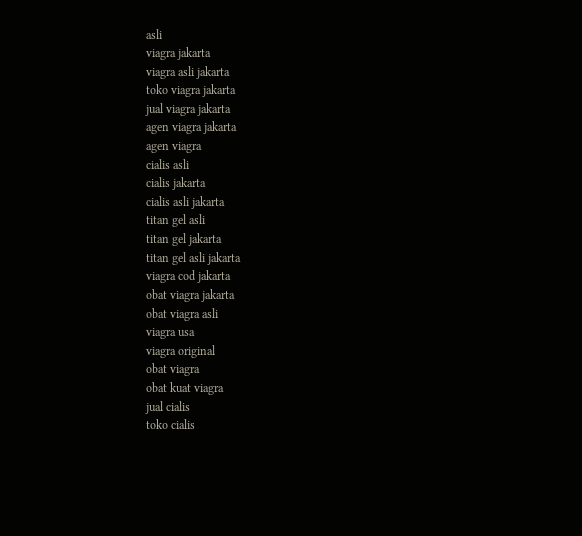asli
viagra jakarta
viagra asli jakarta
toko viagra jakarta
jual viagra jakarta
agen viagra jakarta
agen viagra
cialis asli
cialis jakarta
cialis asli jakarta
titan gel asli
titan gel jakarta
titan gel asli jakarta
viagra cod jakarta
obat viagra jakarta
obat viagra asli
viagra usa
viagra original
obat viagra
obat kuat viagra
jual cialis
toko cialis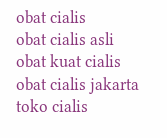obat cialis
obat cialis asli
obat kuat cialis
obat cialis jakarta
toko cialis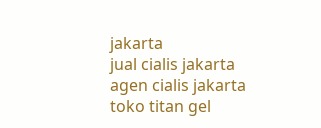jakarta
jual cialis jakarta
agen cialis jakarta
toko titan gel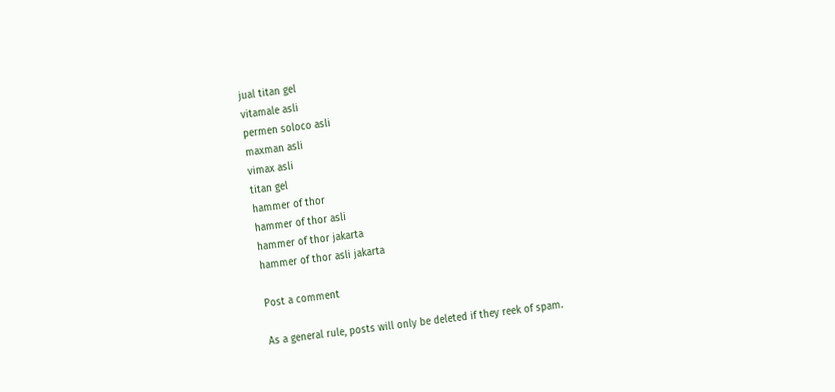jual titan gel
vitamale asli
permen soloco asli
maxman asli
vimax asli
titan gel
hammer of thor
hammer of thor asli
hammer of thor jakarta
hammer of thor asli jakarta

Post a comment

As a general rule, posts will only be deleted if they reek of spam.